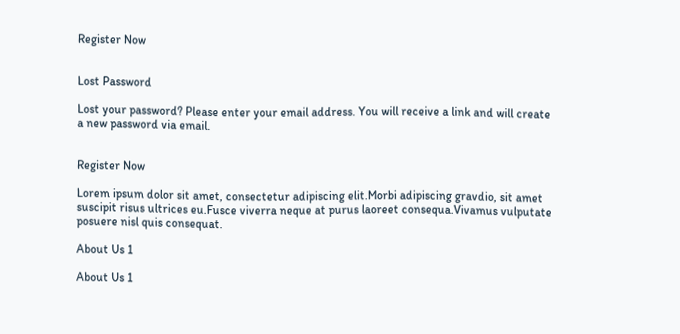Register Now


Lost Password

Lost your password? Please enter your email address. You will receive a link and will create a new password via email.


Register Now

Lorem ipsum dolor sit amet, consectetur adipiscing elit.Morbi adipiscing gravdio, sit amet suscipit risus ultrices eu.Fusce viverra neque at purus laoreet consequa.Vivamus vulputate posuere nisl quis consequat.

About Us 1

About Us 1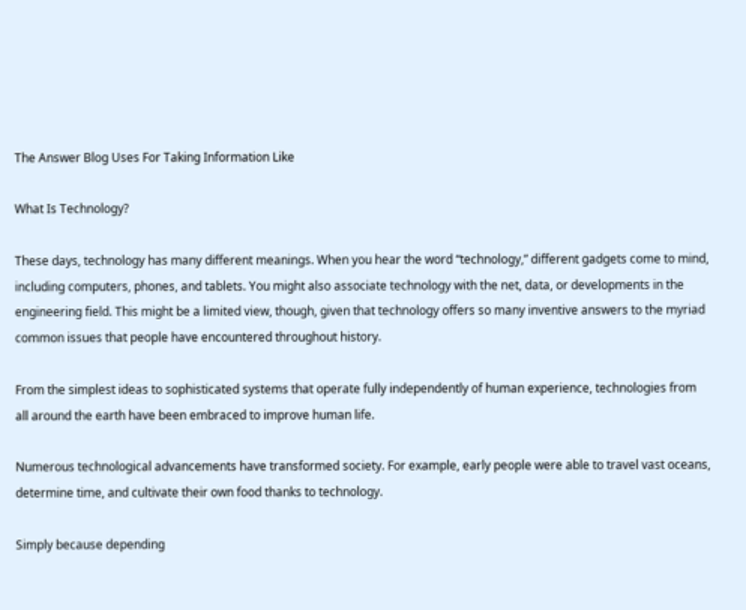The Answer Blog Uses For Taking Information Like

What Is Technology?

These days, technology has many different meanings. When you hear the word “technology,” different gadgets come to mind, including computers, phones, and tablets. You might also associate technology with the net, data, or developments in the engineering field. This might be a limited view, though, given that technology offers so many inventive answers to the myriad common issues that people have encountered throughout history.

From the simplest ideas to sophisticated systems that operate fully independently of human experience, technologies from all around the earth have been embraced to improve human life.

Numerous technological advancements have transformed society. For example, early people were able to travel vast oceans, determine time, and cultivate their own food thanks to technology.

Simply because depending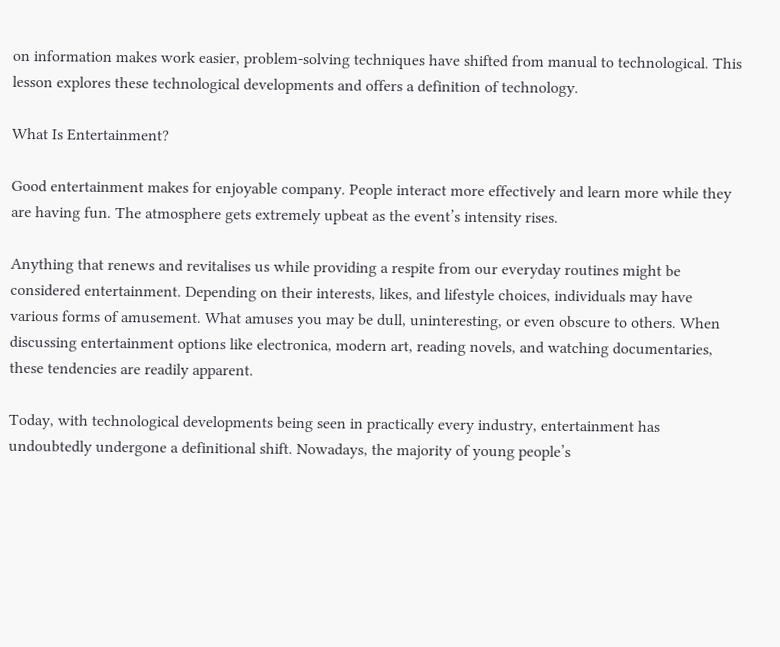on information makes work easier, problem-solving techniques have shifted from manual to technological. This lesson explores these technological developments and offers a definition of technology.

What Is Entertainment?

Good entertainment makes for enjoyable company. People interact more effectively and learn more while they are having fun. The atmosphere gets extremely upbeat as the event’s intensity rises.

Anything that renews and revitalises us while providing a respite from our everyday routines might be considered entertainment. Depending on their interests, likes, and lifestyle choices, individuals may have various forms of amusement. What amuses you may be dull, uninteresting, or even obscure to others. When discussing entertainment options like electronica, modern art, reading novels, and watching documentaries, these tendencies are readily apparent.

Today, with technological developments being seen in practically every industry, entertainment has undoubtedly undergone a definitional shift. Nowadays, the majority of young people’s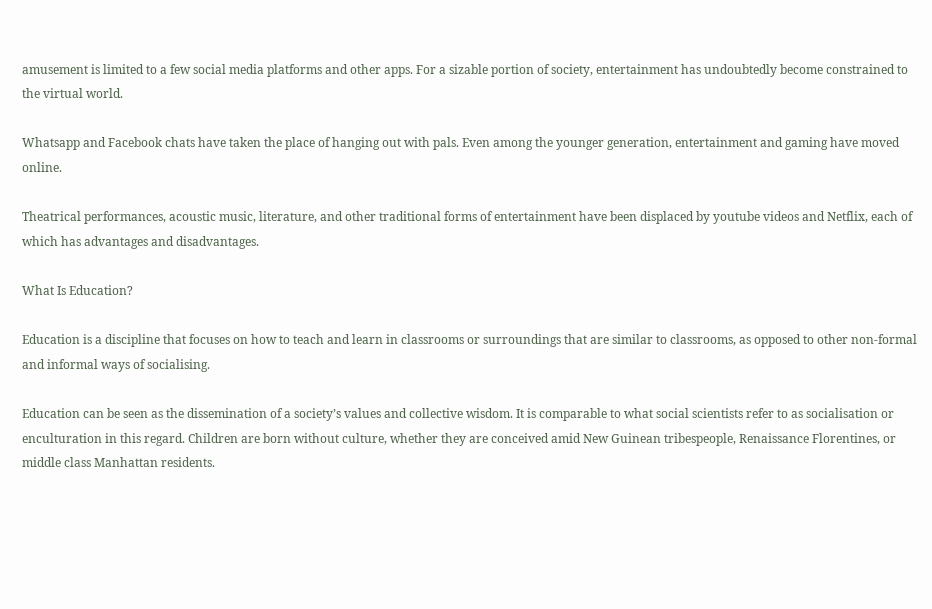amusement is limited to a few social media platforms and other apps. For a sizable portion of society, entertainment has undoubtedly become constrained to the virtual world.

Whatsapp and Facebook chats have taken the place of hanging out with pals. Even among the younger generation, entertainment and gaming have moved online.

Theatrical performances, acoustic music, literature, and other traditional forms of entertainment have been displaced by youtube videos and Netflix, each of which has advantages and disadvantages.

What Is Education?

Education is a discipline that focuses on how to teach and learn in classrooms or surroundings that are similar to classrooms, as opposed to other non-formal and informal ways of socialising.

Education can be seen as the dissemination of a society’s values and collective wisdom. It is comparable to what social scientists refer to as socialisation or enculturation in this regard. Children are born without culture, whether they are conceived amid New Guinean tribespeople, Renaissance Florentines, or middle class Manhattan residents.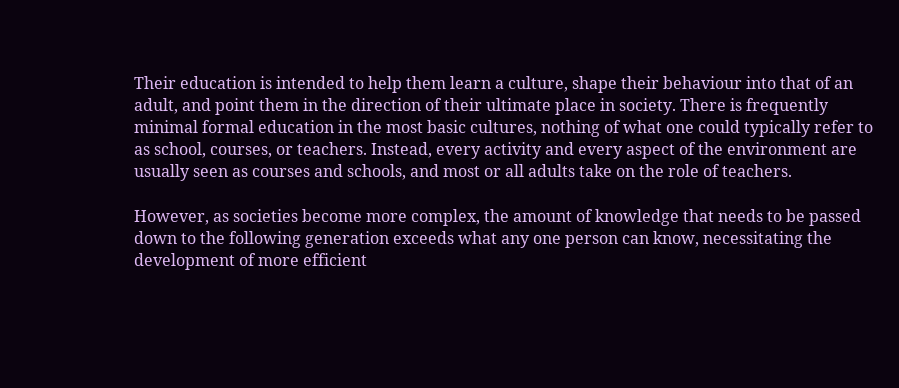Their education is intended to help them learn a culture, shape their behaviour into that of an adult, and point them in the direction of their ultimate place in society. There is frequently minimal formal education in the most basic cultures, nothing of what one could typically refer to as school, courses, or teachers. Instead, every activity and every aspect of the environment are usually seen as courses and schools, and most or all adults take on the role of teachers.

However, as societies become more complex, the amount of knowledge that needs to be passed down to the following generation exceeds what any one person can know, necessitating the development of more efficient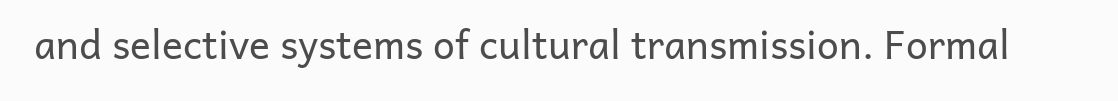and selective systems of cultural transmission. Formal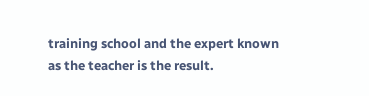training school and the expert known as the teacher is the result.